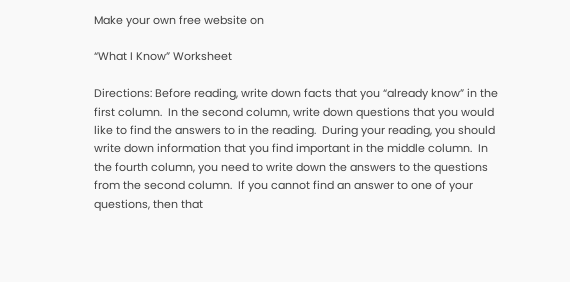Make your own free website on

“What I Know” Worksheet

Directions: Before reading, write down facts that you “already know” in the first column.  In the second column, write down questions that you would like to find the answers to in the reading.  During your reading, you should write down information that you find important in the middle column.  In the fourth column, you need to write down the answers to the questions from the second column.  If you cannot find an answer to one of your questions, then that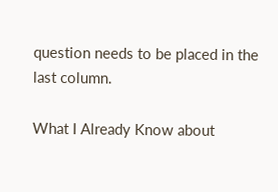question needs to be placed in the last column.

What I Already Know about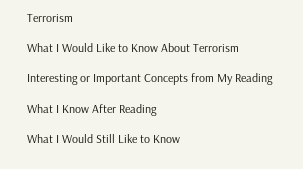Terrorism

What I Would Like to Know About Terrorism

Interesting or Important Concepts from My Reading

What I Know After Reading

What I Would Still Like to Know